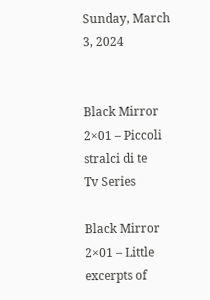Sunday, March 3, 2024


Black Mirror 2×01 – Piccoli stralci di te
Tv Series

Black Mirror 2×01 – Little excerpts of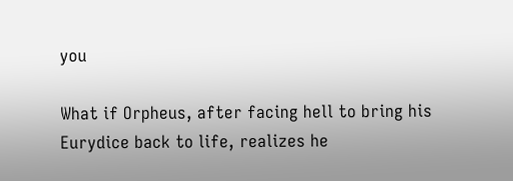you

What if Orpheus, after facing hell to bring his Eurydice back to life, realizes he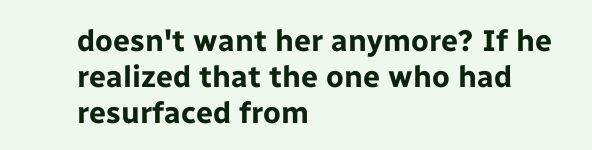doesn't want her anymore? If he realized that the one who had resurfaced from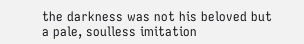the darkness was not his beloved but a pale, soulless imitation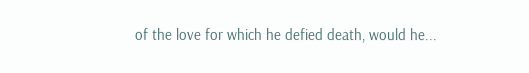of the love for which he defied death, would he...